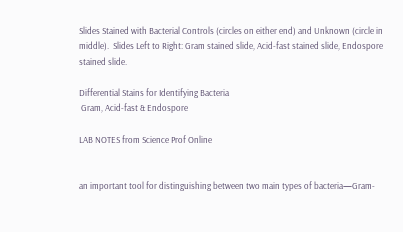Slides Stained with Bacterial Controls (circles on either end) and Unknown (circle in middle).  Slides Left to Right: Gram stained slide, Acid-fast stained slide, Endospore stained slide.

Differential Stains for Identifying Bacteria
 Gram, Acid-fast & Endospore

LAB NOTES from Science Prof Online


an important tool for distinguishing between two main types of bacteria—Gram-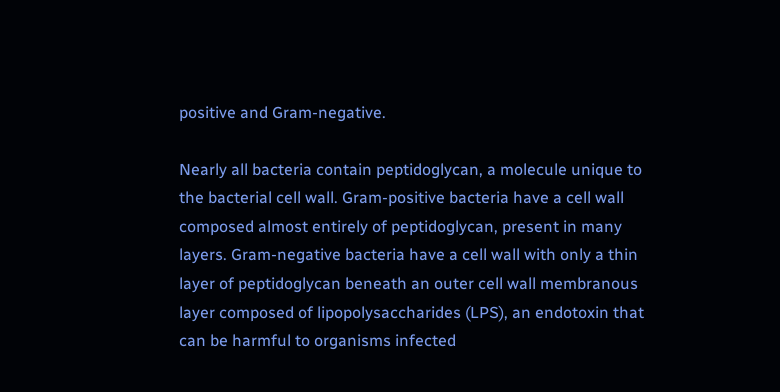positive and Gram-negative.

Nearly all bacteria contain peptidoglycan, a molecule unique to the bacterial cell wall. Gram-positive bacteria have a cell wall composed almost entirely of peptidoglycan, present in many layers. Gram-negative bacteria have a cell wall with only a thin layer of peptidoglycan beneath an outer cell wall membranous layer composed of lipopolysaccharides (LPS), an endotoxin that can be harmful to organisms infected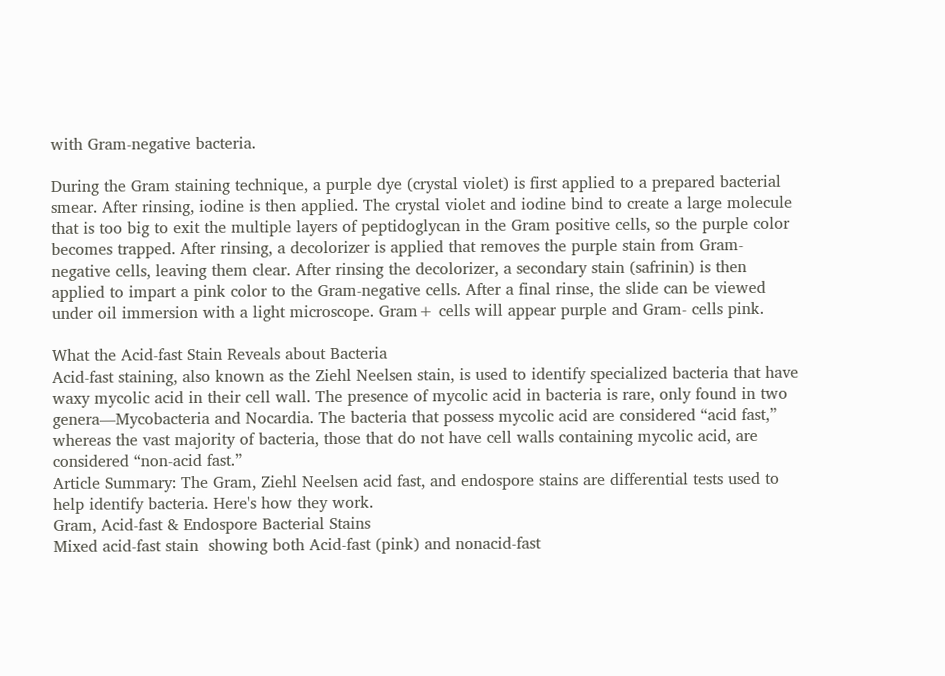with Gram-negative bacteria.

During the Gram staining technique, a purple dye (crystal violet) is first applied to a prepared bacterial smear. After rinsing, iodine is then applied. The crystal violet and iodine bind to create a large molecule that is too big to exit the multiple layers of peptidoglycan in the Gram positive cells, so the purple color becomes trapped. After rinsing, a decolorizer is applied that removes the purple stain from Gram-negative cells, leaving them clear. After rinsing the decolorizer, a secondary stain (safrinin) is then applied to impart a pink color to the Gram-negative cells. After a final rinse, the slide can be viewed under oil immersion with a light microscope. Gram+ cells will appear purple and Gram- cells pink.

What the Acid-fast Stain Reveals about Bacteria
Acid-fast staining, also known as the Ziehl Neelsen stain, is used to identify specialized bacteria that have waxy mycolic acid in their cell wall. The presence of mycolic acid in bacteria is rare, only found in two genera—Mycobacteria and Nocardia. The bacteria that possess mycolic acid are considered “acid fast,” whereas the vast majority of bacteria, those that do not have cell walls containing mycolic acid, are considered “non-acid fast.”
Article Summary: The Gram, Ziehl Neelsen acid fast, and endospore stains are differential tests used to help identify bacteria. Here's how they work.
Gram, Acid-fast & Endospore Bacterial Stains
Mixed acid-fast stain  showing both Acid-fast (pink) and nonacid-fast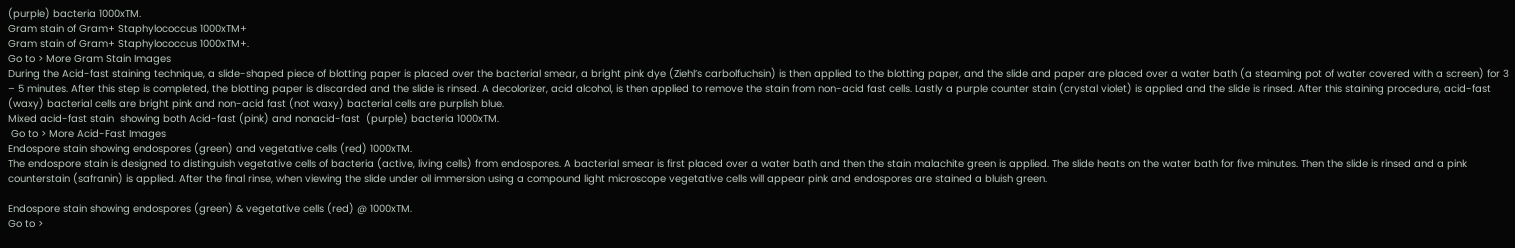(purple) bacteria 1000xTM.
Gram stain of Gram+ Staphylococcus 1000xTM+
Gram stain of Gram+ Staphylococcus 1000xTM+.
Go to > More Gram Stain Images
During the Acid-fast staining technique, a slide-shaped piece of blotting paper is placed over the bacterial smear, a bright pink dye (Ziehl’s carbolfuchsin) is then applied to the blotting paper, and the slide and paper are placed over a water bath (a steaming pot of water covered with a screen) for 3 – 5 minutes. After this step is completed, the blotting paper is discarded and the slide is rinsed. A decolorizer, acid alcohol, is then applied to remove the stain from non-acid fast cells. Lastly a purple counter stain (crystal violet) is applied and the slide is rinsed. After this staining procedure, acid-fast (waxy) bacterial cells are bright pink and non-acid fast (not waxy) bacterial cells are purplish blue.
Mixed acid-fast stain  showing both Acid-fast (pink) and nonacid-fast  (purple) bacteria 1000xTM.
 Go to > More Acid-Fast Images
Endospore stain showing endospores (green) and vegetative cells (red) 1000xTM.
The endospore stain is designed to distinguish vegetative cells of bacteria (active, living cells) from endospores. A bacterial smear is first placed over a water bath and then the stain malachite green is applied. The slide heats on the water bath for five minutes. Then the slide is rinsed and a pink counterstain (safranin) is applied. After the final rinse, when viewing the slide under oil immersion using a compound light microscope vegetative cells will appear pink and endospores are stained a bluish green.

Endospore stain showing endospores (green) & vegetative cells (red) @ 1000xTM.
Go to >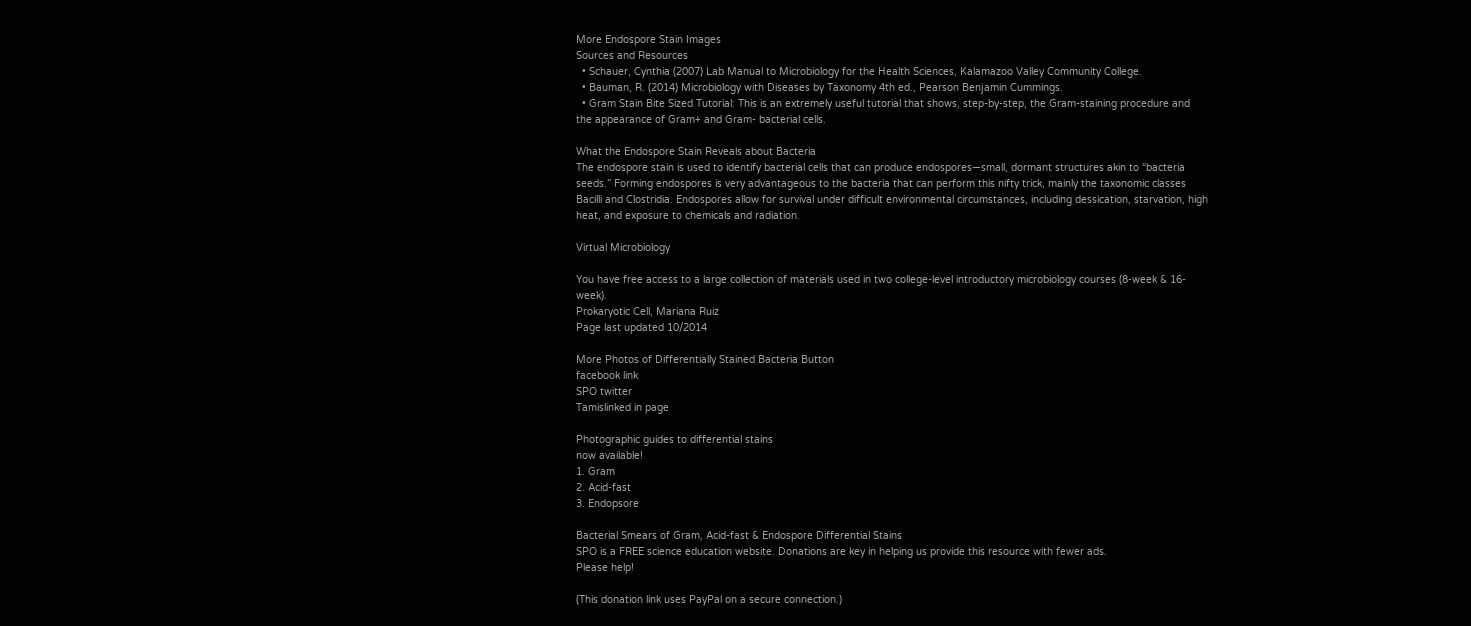More Endospore Stain Images
Sources and Resources
  • Schauer, Cynthia (2007) Lab Manual to Microbiology for the Health Sciences, Kalamazoo Valley Community College.
  • Bauman, R. (2014) Microbiology with Diseases by Taxonomy 4th ed., Pearson Benjamin Cummings.
  • Gram Stain Bite Sized Tutorial: This is an extremely useful tutorial that shows, step-by-step, the Gram-staining procedure and the appearance of Gram+ and Gram- bacterial cells.

What the Endospore Stain Reveals about Bacteria
The endospore stain is used to identify bacterial cells that can produce endospores—small, dormant structures akin to “bacteria seeds.” Forming endospores is very advantageous to the bacteria that can perform this nifty trick, mainly the taxonomic classes Bacilli and Clostridia. Endospores allow for survival under difficult environmental circumstances, including dessication, starvation, high heat, and exposure to chemicals and radiation.

Virtual Microbiology

You have free access to a large collection of materials used in two college-level introductory microbiology courses (8-week & 16-week).
Prokaryotic Cell, Mariana Ruiz
Page last updated 10/2014

More Photos of Differentially Stained Bacteria Button
facebook link
SPO twitter
Tamislinked in page

Photographic guides to differential stains
now available!
1. Gram
2. Acid-fast
3. Endopsore

Bacterial Smears of Gram, Acid-fast & Endospore Differential Stains
SPO is a FREE science education website. Donations are key in helping us provide this resource with fewer ads.
Please help!

(This donation link uses PayPal on a secure connection.)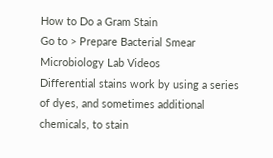How to Do a Gram Stain
Go to > Prepare Bacterial Smear
Microbiology Lab Videos
Differential stains work by using a series of dyes, and sometimes additional chemicals, to stain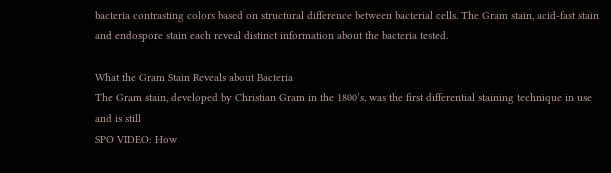bacteria contrasting colors based on structural difference between bacterial cells. The Gram stain, acid-fast stain and endospore stain each reveal distinct information about the bacteria tested.

What the Gram Stain Reveals about Bacteria
The Gram stain, developed by Christian Gram in the 1800’s, was the first differential staining technique in use and is still
SPO VIDEO: How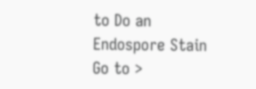to Do an
Endospore Stain
Go to >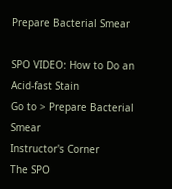Prepare Bacterial Smear

SPO VIDEO: How to Do an
Acid-fast Stain
Go to > Prepare Bacterial Smear
Instructor's Corner
The SPO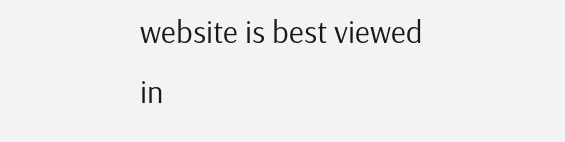website is best viewed in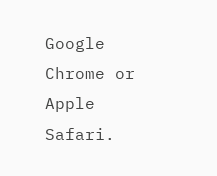Google Chrome or Apple Safari.